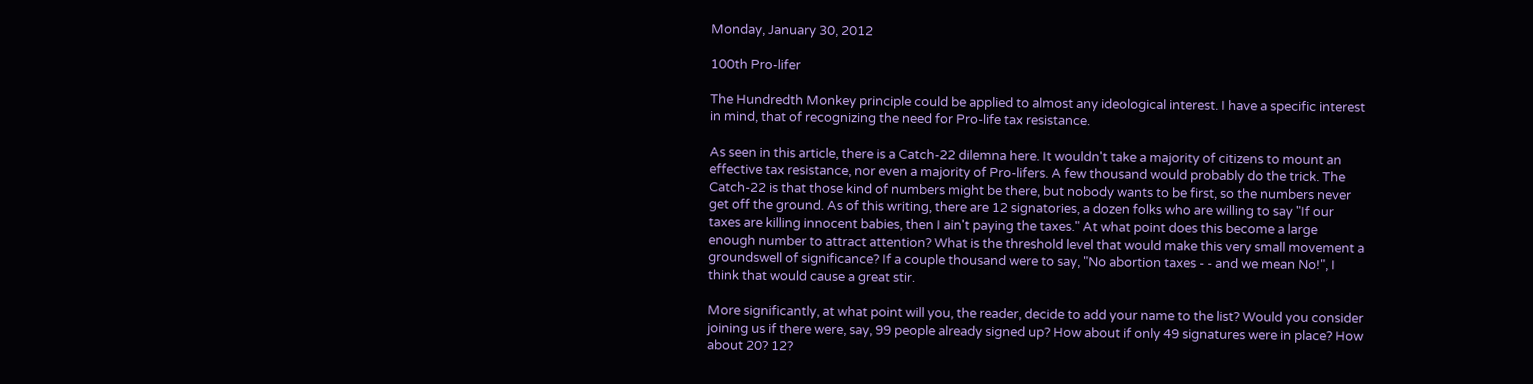Monday, January 30, 2012

100th Pro-lifer

The Hundredth Monkey principle could be applied to almost any ideological interest. I have a specific interest in mind, that of recognizing the need for Pro-life tax resistance.

As seen in this article, there is a Catch-22 dilemna here. It wouldn't take a majority of citizens to mount an effective tax resistance, nor even a majority of Pro-lifers. A few thousand would probably do the trick. The Catch-22 is that those kind of numbers might be there, but nobody wants to be first, so the numbers never get off the ground. As of this writing, there are 12 signatories, a dozen folks who are willing to say "If our taxes are killing innocent babies, then I ain't paying the taxes." At what point does this become a large enough number to attract attention? What is the threshold level that would make this very small movement a groundswell of significance? If a couple thousand were to say, "No abortion taxes - - and we mean No!", I think that would cause a great stir.

More significantly, at what point will you, the reader, decide to add your name to the list? Would you consider joining us if there were, say, 99 people already signed up? How about if only 49 signatures were in place? How about 20? 12?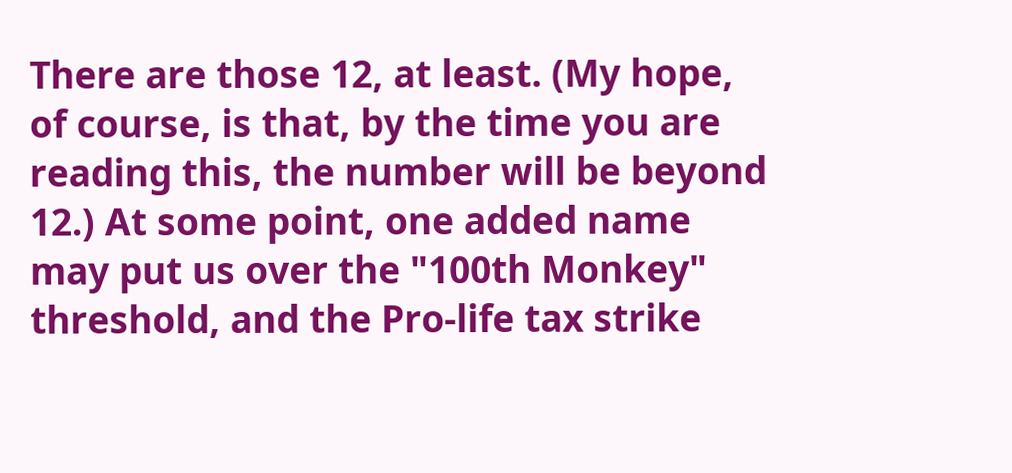There are those 12, at least. (My hope, of course, is that, by the time you are reading this, the number will be beyond 12.) At some point, one added name may put us over the "100th Monkey" threshold, and the Pro-life tax strike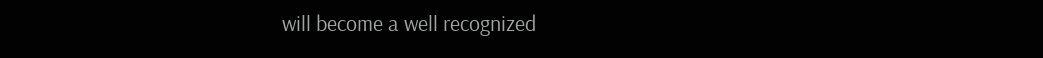will become a well recognized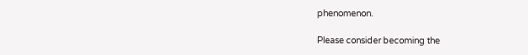phenomenon.

Please consider becoming the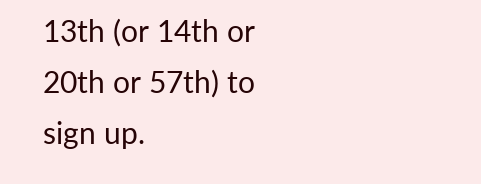13th (or 14th or 20th or 57th) to sign up.